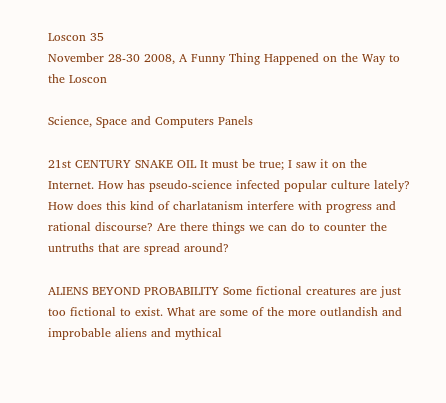Loscon 35
November 28-30 2008, A Funny Thing Happened on the Way to the Loscon

Science, Space and Computers Panels

21st CENTURY SNAKE OIL It must be true; I saw it on the Internet. How has pseudo-science infected popular culture lately? How does this kind of charlatanism interfere with progress and rational discourse? Are there things we can do to counter the untruths that are spread around?

ALIENS BEYOND PROBABILITY Some fictional creatures are just too fictional to exist. What are some of the more outlandish and improbable aliens and mythical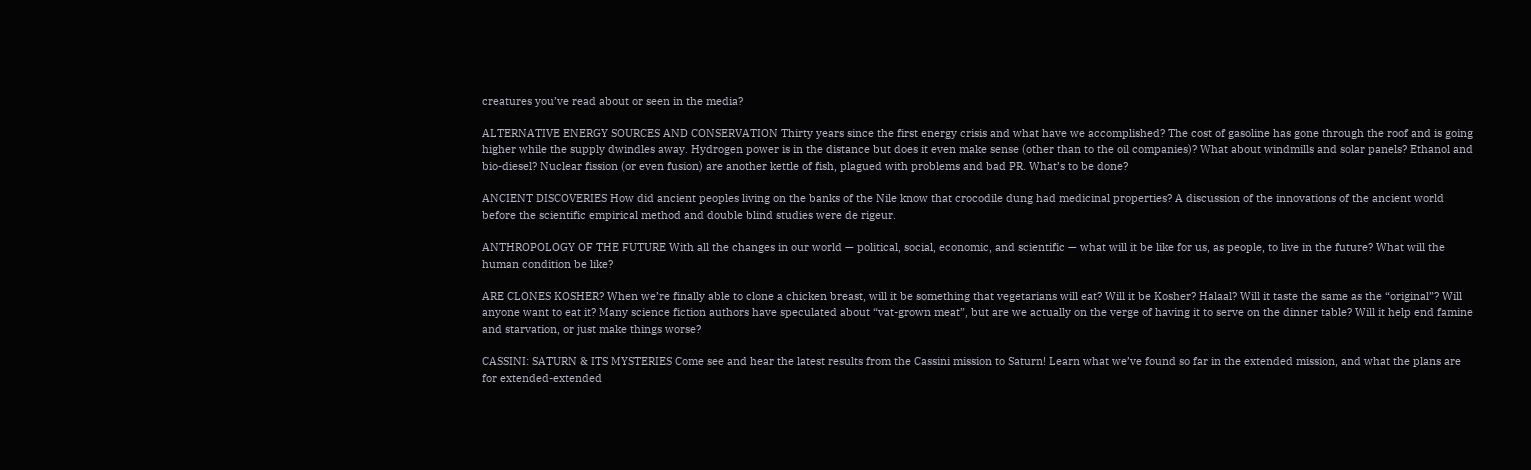creatures you’ve read about or seen in the media?

ALTERNATIVE ENERGY SOURCES AND CONSERVATION Thirty years since the first energy crisis and what have we accomplished? The cost of gasoline has gone through the roof and is going higher while the supply dwindles away. Hydrogen power is in the distance but does it even make sense (other than to the oil companies)? What about windmills and solar panels? Ethanol and bio-diesel? Nuclear fission (or even fusion) are another kettle of fish, plagued with problems and bad PR. What’s to be done?

ANCIENT DISCOVERIES How did ancient peoples living on the banks of the Nile know that crocodile dung had medicinal properties? A discussion of the innovations of the ancient world before the scientific empirical method and double blind studies were de rigeur.

ANTHROPOLOGY OF THE FUTURE With all the changes in our world — political, social, economic, and scientific — what will it be like for us, as people, to live in the future? What will the human condition be like?

ARE CLONES KOSHER? When we’re finally able to clone a chicken breast, will it be something that vegetarians will eat? Will it be Kosher? Halaal? Will it taste the same as the “original”? Will anyone want to eat it? Many science fiction authors have speculated about “vat-grown meat”, but are we actually on the verge of having it to serve on the dinner table? Will it help end famine and starvation, or just make things worse?

CASSINI: SATURN & ITS MYSTERIES Come see and hear the latest results from the Cassini mission to Saturn! Learn what we’ve found so far in the extended mission, and what the plans are for extended-extended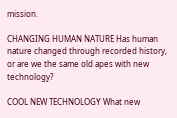mission.

CHANGING HUMAN NATURE Has human nature changed through recorded history, or are we the same old apes with new technology?

COOL NEW TECHNOLOGY What new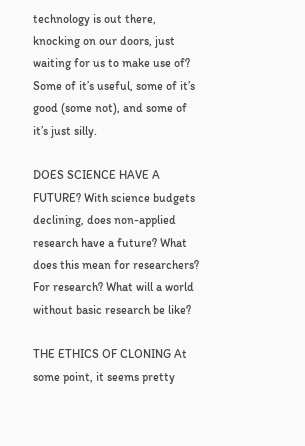technology is out there, knocking on our doors, just waiting for us to make use of? Some of it’s useful, some of it’s good (some not), and some of it’s just silly.

DOES SCIENCE HAVE A FUTURE? With science budgets declining, does non-applied research have a future? What does this mean for researchers? For research? What will a world without basic research be like?

THE ETHICS OF CLONING At some point, it seems pretty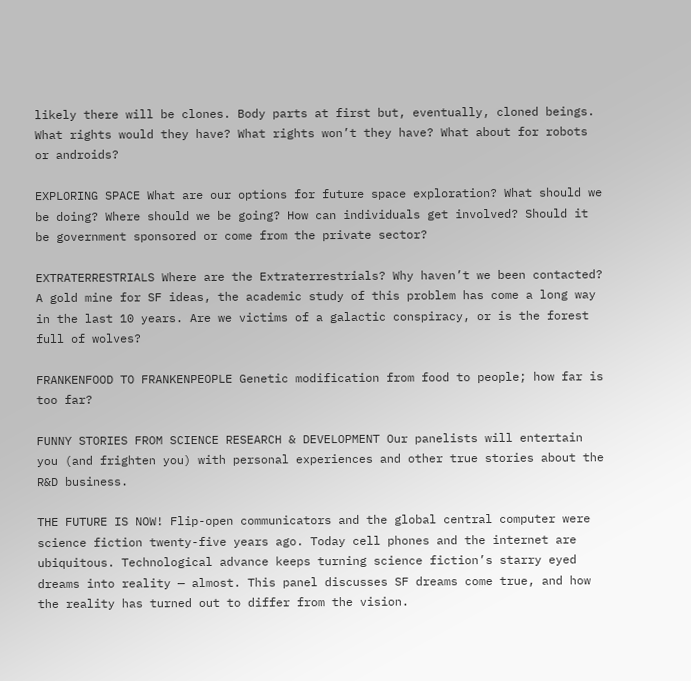likely there will be clones. Body parts at first but, eventually, cloned beings. What rights would they have? What rights won’t they have? What about for robots or androids?

EXPLORING SPACE What are our options for future space exploration? What should we be doing? Where should we be going? How can individuals get involved? Should it be government sponsored or come from the private sector?

EXTRATERRESTRIALS Where are the Extraterrestrials? Why haven’t we been contacted? A gold mine for SF ideas, the academic study of this problem has come a long way in the last 10 years. Are we victims of a galactic conspiracy, or is the forest full of wolves?

FRANKENFOOD TO FRANKENPEOPLE Genetic modification from food to people; how far is too far?

FUNNY STORIES FROM SCIENCE RESEARCH & DEVELOPMENT Our panelists will entertain you (and frighten you) with personal experiences and other true stories about the R&D business.

THE FUTURE IS NOW! Flip-open communicators and the global central computer were science fiction twenty-five years ago. Today cell phones and the internet are ubiquitous. Technological advance keeps turning science fiction’s starry eyed dreams into reality — almost. This panel discusses SF dreams come true, and how the reality has turned out to differ from the vision.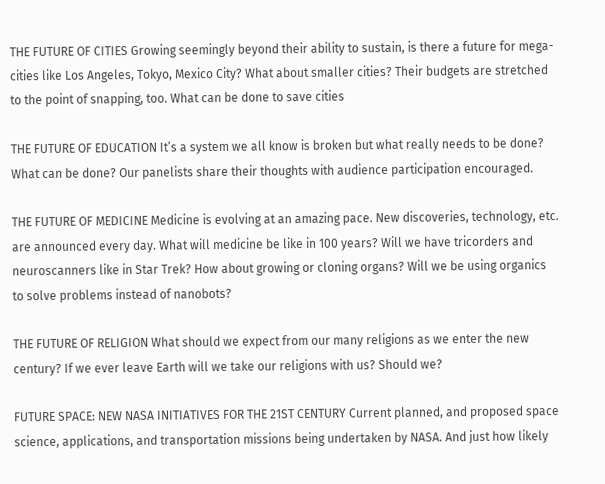THE FUTURE OF CITIES Growing seemingly beyond their ability to sustain, is there a future for mega-cities like Los Angeles, Tokyo, Mexico City? What about smaller cities? Their budgets are stretched to the point of snapping, too. What can be done to save cities

THE FUTURE OF EDUCATION It’s a system we all know is broken but what really needs to be done? What can be done? Our panelists share their thoughts with audience participation encouraged.

THE FUTURE OF MEDICINE Medicine is evolving at an amazing pace. New discoveries, technology, etc. are announced every day. What will medicine be like in 100 years? Will we have tricorders and neuroscanners like in Star Trek? How about growing or cloning organs? Will we be using organics to solve problems instead of nanobots?

THE FUTURE OF RELIGION What should we expect from our many religions as we enter the new century? If we ever leave Earth will we take our religions with us? Should we?

FUTURE SPACE: NEW NASA INITIATIVES FOR THE 21ST CENTURY Current planned, and proposed space science, applications, and transportation missions being undertaken by NASA. And just how likely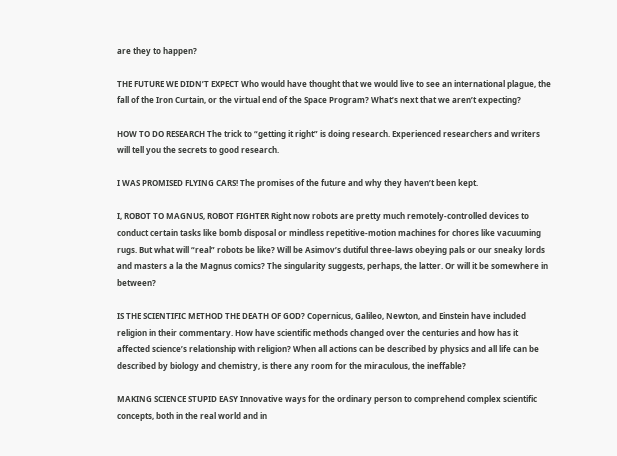are they to happen?

THE FUTURE WE DIDN’T EXPECT Who would have thought that we would live to see an international plague, the fall of the Iron Curtain, or the virtual end of the Space Program? What’s next that we aren’t expecting?

HOW TO DO RESEARCH The trick to “getting it right” is doing research. Experienced researchers and writers will tell you the secrets to good research.

I WAS PROMISED FLYING CARS! The promises of the future and why they haven’t been kept.

I, ROBOT TO MAGNUS, ROBOT FIGHTER Right now robots are pretty much remotely-controlled devices to conduct certain tasks like bomb disposal or mindless repetitive-motion machines for chores like vacuuming rugs. But what will “real” robots be like? Will be Asimov’s dutiful three-laws obeying pals or our sneaky lords and masters a la the Magnus comics? The singularity suggests, perhaps, the latter. Or will it be somewhere in between?

IS THE SCIENTIFIC METHOD THE DEATH OF GOD? Copernicus, Galileo, Newton, and Einstein have included religion in their commentary. How have scientific methods changed over the centuries and how has it affected science’s relationship with religion? When all actions can be described by physics and all life can be described by biology and chemistry, is there any room for the miraculous, the ineffable?

MAKING SCIENCE STUPID EASY Innovative ways for the ordinary person to comprehend complex scientific concepts, both in the real world and in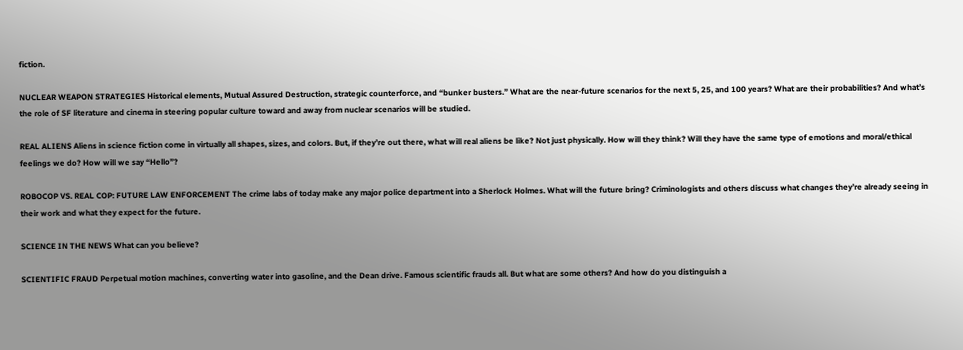fiction.

NUCLEAR WEAPON STRATEGIES Historical elements, Mutual Assured Destruction, strategic counterforce, and “bunker busters.” What are the near-future scenarios for the next 5, 25, and 100 years? What are their probabilities? And what’s the role of SF literature and cinema in steering popular culture toward and away from nuclear scenarios will be studied.

REAL ALIENS Aliens in science fiction come in virtually all shapes, sizes, and colors. But, if they’re out there, what will real aliens be like? Not just physically. How will they think? Will they have the same type of emotions and moral/ethical feelings we do? How will we say “Hello”?

ROBOCOP VS. REAL COP: FUTURE LAW ENFORCEMENT The crime labs of today make any major police department into a Sherlock Holmes. What will the future bring? Criminologists and others discuss what changes they’re already seeing in their work and what they expect for the future.

SCIENCE IN THE NEWS What can you believe?

SCIENTIFIC FRAUD Perpetual motion machines, converting water into gasoline, and the Dean drive. Famous scientific frauds all. But what are some others? And how do you distinguish a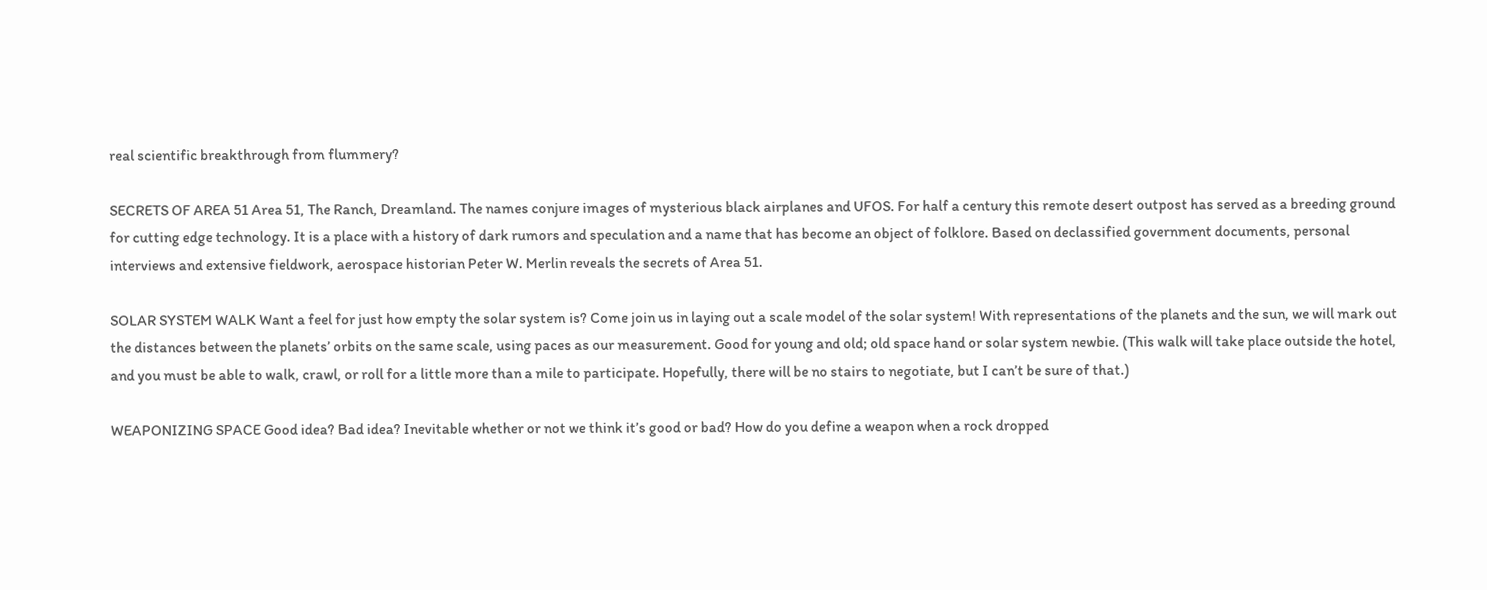real scientific breakthrough from flummery?

SECRETS OF AREA 51 Area 51, The Ranch, Dreamland. The names conjure images of mysterious black airplanes and UFOS. For half a century this remote desert outpost has served as a breeding ground for cutting edge technology. It is a place with a history of dark rumors and speculation and a name that has become an object of folklore. Based on declassified government documents, personal interviews and extensive fieldwork, aerospace historian Peter W. Merlin reveals the secrets of Area 51.

SOLAR SYSTEM WALK Want a feel for just how empty the solar system is? Come join us in laying out a scale model of the solar system! With representations of the planets and the sun, we will mark out the distances between the planets’ orbits on the same scale, using paces as our measurement. Good for young and old; old space hand or solar system newbie. (This walk will take place outside the hotel, and you must be able to walk, crawl, or roll for a little more than a mile to participate. Hopefully, there will be no stairs to negotiate, but I can’t be sure of that.)

WEAPONIZING SPACE Good idea? Bad idea? Inevitable whether or not we think it’s good or bad? How do you define a weapon when a rock dropped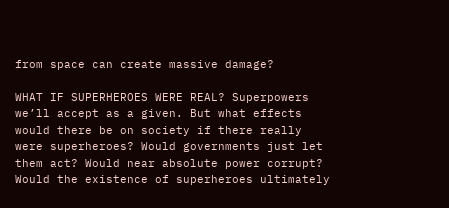from space can create massive damage?

WHAT IF SUPERHEROES WERE REAL? Superpowers we’ll accept as a given. But what effects would there be on society if there really were superheroes? Would governments just let them act? Would near absolute power corrupt? Would the existence of superheroes ultimately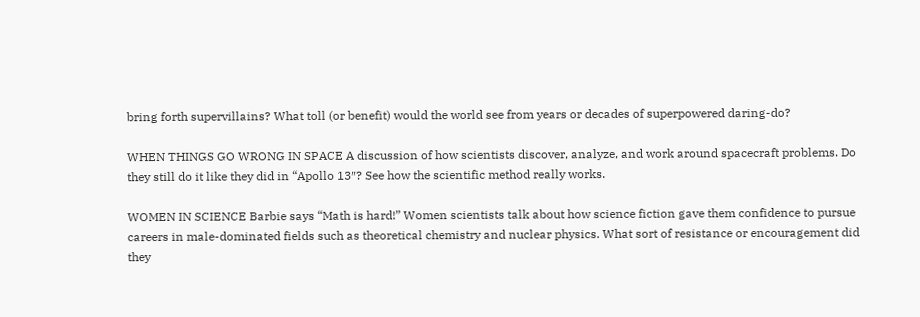bring forth supervillains? What toll (or benefit) would the world see from years or decades of superpowered daring-do?

WHEN THINGS GO WRONG IN SPACE A discussion of how scientists discover, analyze, and work around spacecraft problems. Do they still do it like they did in “Apollo 13″? See how the scientific method really works.

WOMEN IN SCIENCE Barbie says “Math is hard!” Women scientists talk about how science fiction gave them confidence to pursue careers in male-dominated fields such as theoretical chemistry and nuclear physics. What sort of resistance or encouragement did they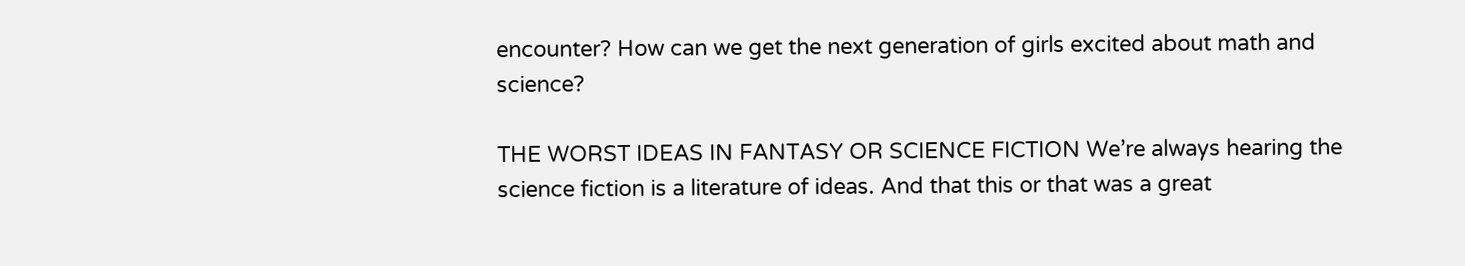encounter? How can we get the next generation of girls excited about math and science?

THE WORST IDEAS IN FANTASY OR SCIENCE FICTION We’re always hearing the science fiction is a literature of ideas. And that this or that was a great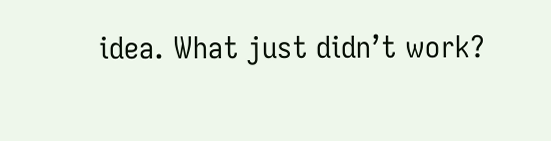idea. What just didn’t work?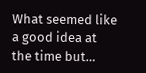What seemed like a good idea at the time but…